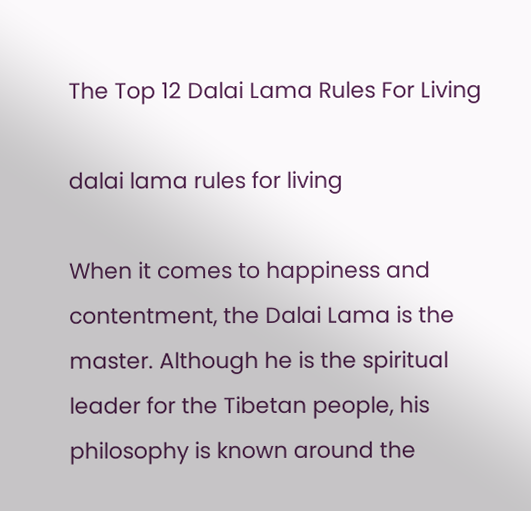The Top 12 Dalai Lama Rules For Living

dalai lama rules for living

When it comes to happiness and contentment, the Dalai Lama is the master. Although he is the spiritual leader for the Tibetan people, his philosophy is known around the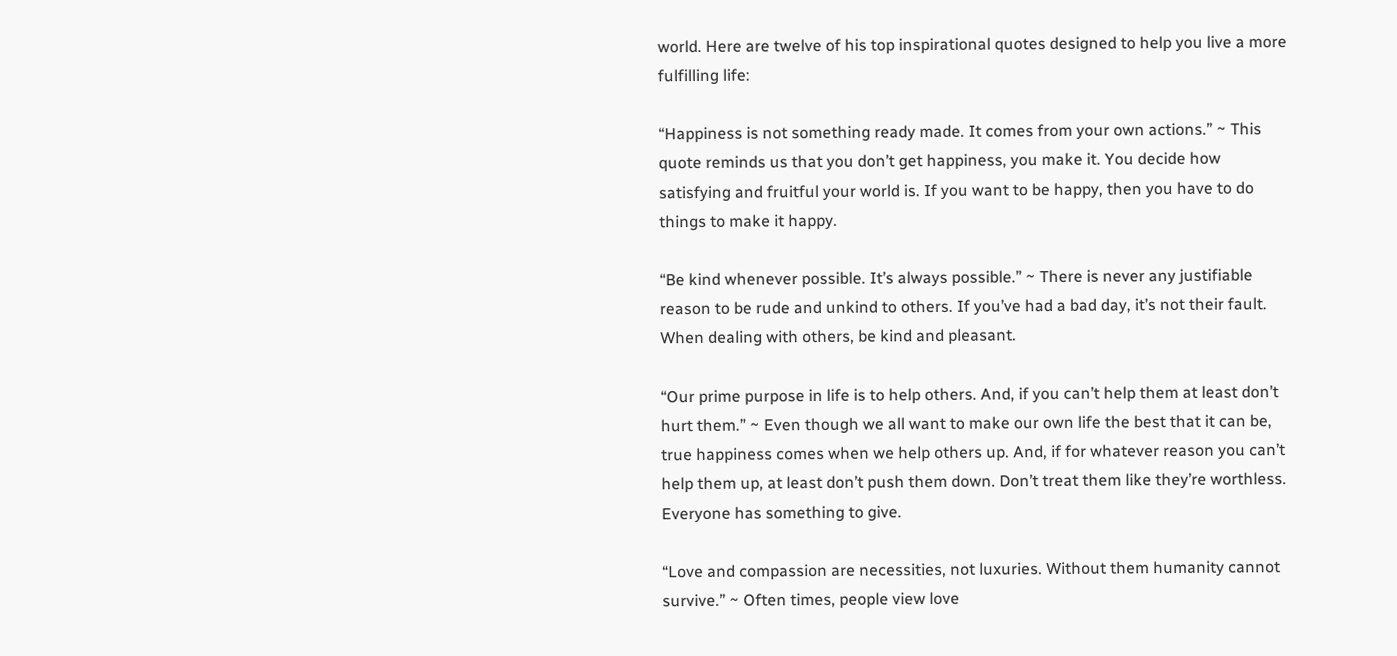world. Here are twelve of his top inspirational quotes designed to help you live a more fulfilling life:

“Happiness is not something ready made. It comes from your own actions.” ~ This quote reminds us that you don’t get happiness, you make it. You decide how satisfying and fruitful your world is. If you want to be happy, then you have to do things to make it happy.

“Be kind whenever possible. It’s always possible.” ~ There is never any justifiable reason to be rude and unkind to others. If you’ve had a bad day, it’s not their fault. When dealing with others, be kind and pleasant.

“Our prime purpose in life is to help others. And, if you can’t help them at least don’t hurt them.” ~ Even though we all want to make our own life the best that it can be, true happiness comes when we help others up. And, if for whatever reason you can’t help them up, at least don’t push them down. Don’t treat them like they’re worthless. Everyone has something to give.

“Love and compassion are necessities, not luxuries. Without them humanity cannot survive.” ~ Often times, people view love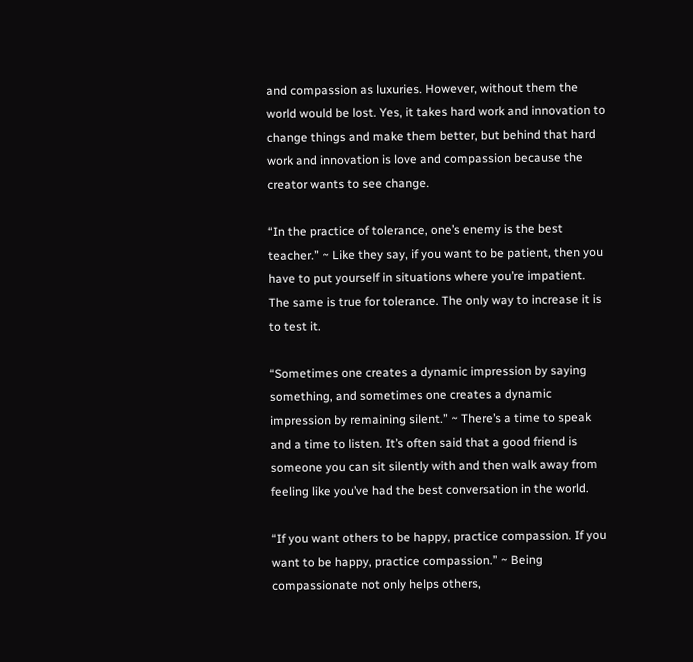and compassion as luxuries. However, without them the world would be lost. Yes, it takes hard work and innovation to change things and make them better, but behind that hard work and innovation is love and compassion because the creator wants to see change.

“In the practice of tolerance, one’s enemy is the best teacher.” ~ Like they say, if you want to be patient, then you have to put yourself in situations where you’re impatient. The same is true for tolerance. The only way to increase it is to test it.

“Sometimes one creates a dynamic impression by saying something, and sometimes one creates a dynamic impression by remaining silent.” ~ There’s a time to speak and a time to listen. It’s often said that a good friend is someone you can sit silently with and then walk away from feeling like you’ve had the best conversation in the world.

“If you want others to be happy, practice compassion. If you want to be happy, practice compassion.” ~ Being compassionate not only helps others,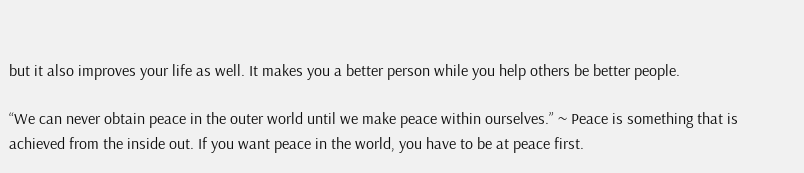but it also improves your life as well. It makes you a better person while you help others be better people.

“We can never obtain peace in the outer world until we make peace within ourselves.” ~ Peace is something that is achieved from the inside out. If you want peace in the world, you have to be at peace first.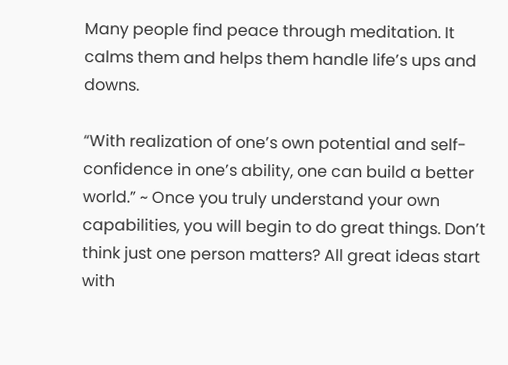Many people find peace through meditation. It calms them and helps them handle life’s ups and downs.

“With realization of one’s own potential and self-confidence in one’s ability, one can build a better world.” ~ Once you truly understand your own capabilities, you will begin to do great things. Don’t think just one person matters? All great ideas start with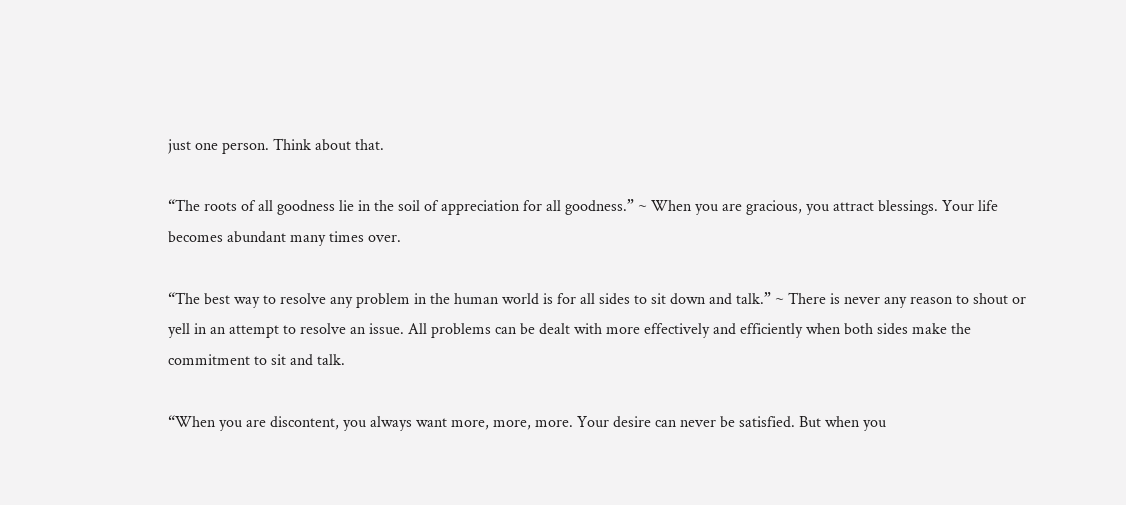just one person. Think about that.

“The roots of all goodness lie in the soil of appreciation for all goodness.” ~ When you are gracious, you attract blessings. Your life becomes abundant many times over.

“The best way to resolve any problem in the human world is for all sides to sit down and talk.” ~ There is never any reason to shout or yell in an attempt to resolve an issue. All problems can be dealt with more effectively and efficiently when both sides make the commitment to sit and talk.

“When you are discontent, you always want more, more, more. Your desire can never be satisfied. But when you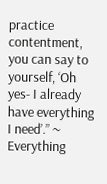practice contentment, you can say to yourself, ‘Oh yes- I already have everything I need’.” ~ Everything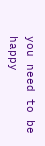you need to be happy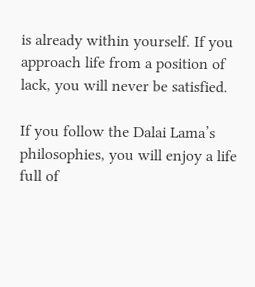is already within yourself. If you approach life from a position of lack, you will never be satisfied.

If you follow the Dalai Lama’s philosophies, you will enjoy a life full of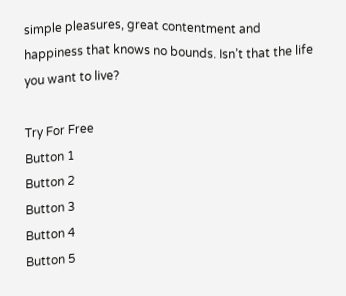simple pleasures, great contentment and happiness that knows no bounds. Isn’t that the life you want to live?

Try For Free
Button 1
Button 2
Button 3
Button 4
Button 5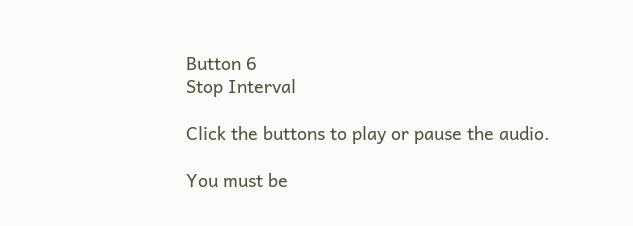Button 6
Stop Interval

Click the buttons to play or pause the audio.

You must be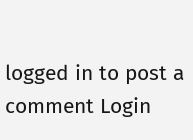logged in to post a comment Login